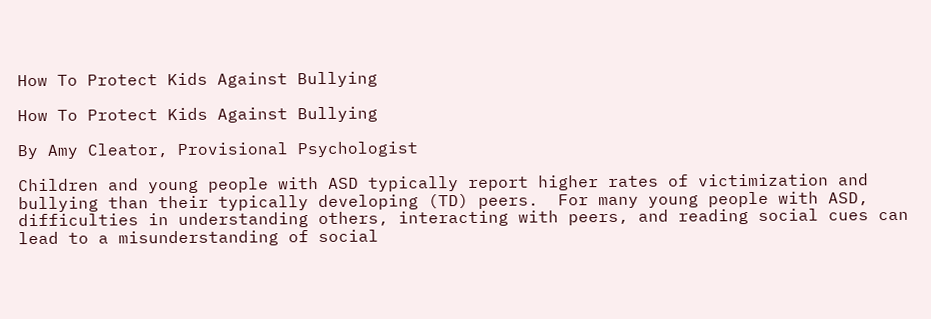How To Protect Kids Against Bullying

How To Protect Kids Against Bullying

By Amy Cleator, Provisional Psychologist

Children and young people with ASD typically report higher rates of victimization and bullying than their typically developing (TD) peers.  For many young people with ASD, difficulties in understanding others, interacting with peers, and reading social cues can lead to a misunderstanding of social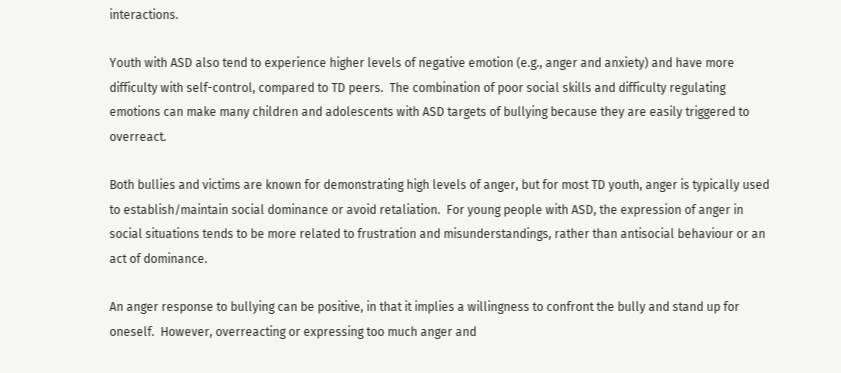interactions.

Youth with ASD also tend to experience higher levels of negative emotion (e.g., anger and anxiety) and have more difficulty with self-control, compared to TD peers.  The combination of poor social skills and difficulty regulating emotions can make many children and adolescents with ASD targets of bullying because they are easily triggered to overreact.

Both bullies and victims are known for demonstrating high levels of anger, but for most TD youth, anger is typically used to establish/maintain social dominance or avoid retaliation.  For young people with ASD, the expression of anger in social situations tends to be more related to frustration and misunderstandings, rather than antisocial behaviour or an act of dominance.

An anger response to bullying can be positive, in that it implies a willingness to confront the bully and stand up for oneself.  However, overreacting or expressing too much anger and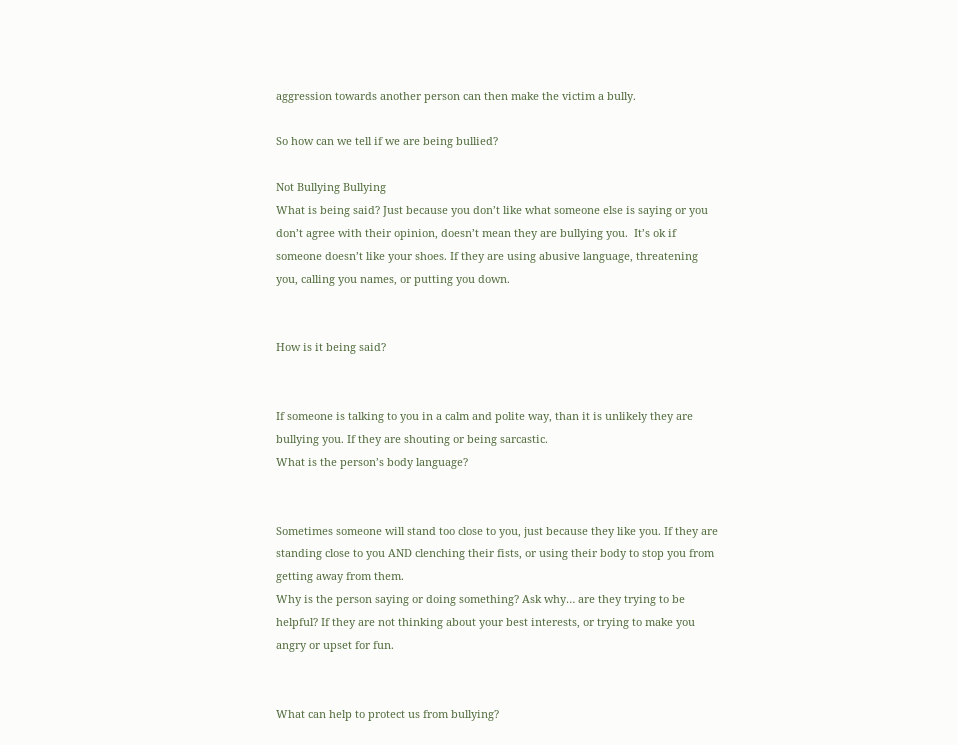aggression towards another person can then make the victim a bully.

So how can we tell if we are being bullied?

Not Bullying Bullying
What is being said? Just because you don’t like what someone else is saying or you don’t agree with their opinion, doesn’t mean they are bullying you.  It’s ok if someone doesn’t like your shoes. If they are using abusive language, threatening you, calling you names, or putting you down.


How is it being said?


If someone is talking to you in a calm and polite way, than it is unlikely they are bullying you. If they are shouting or being sarcastic.
What is the person’s body language?


Sometimes someone will stand too close to you, just because they like you. If they are standing close to you AND clenching their fists, or using their body to stop you from getting away from them.
Why is the person saying or doing something? Ask why… are they trying to be helpful? If they are not thinking about your best interests, or trying to make you angry or upset for fun.


What can help to protect us from bullying?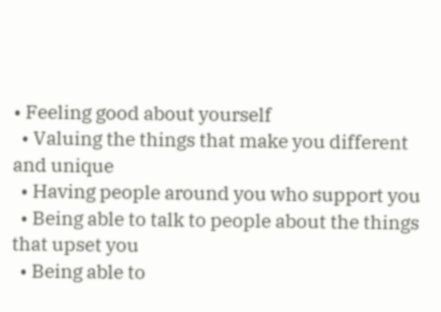• Feeling good about yourself
  • Valuing the things that make you different and unique
  • Having people around you who support you
  • Being able to talk to people about the things that upset you
  • Being able to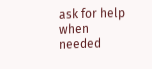ask for help when needed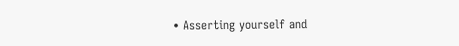• Asserting yourself and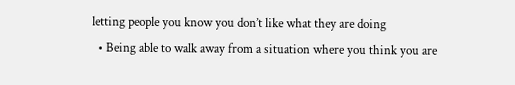letting people you know you don’t like what they are doing
  • Being able to walk away from a situation where you think you are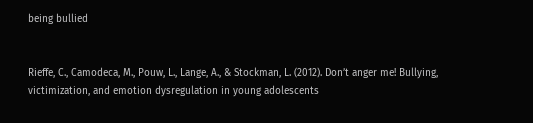being bullied


Rieffe, C., Camodeca, M., Pouw, L., Lange, A., & Stockman, L. (2012). Don’t anger me! Bullying, victimization, and emotion dysregulation in young adolescents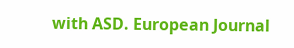with ASD. European Journal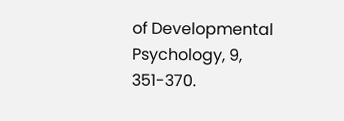of Developmental Psychology, 9, 351-370.